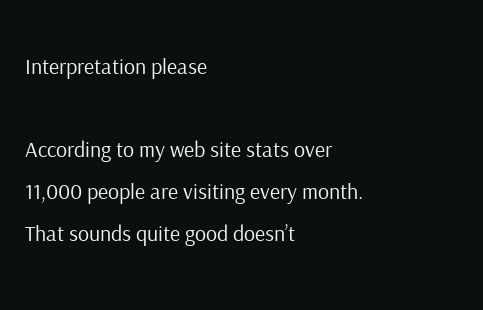Interpretation please

According to my web site stats over 11,000 people are visiting every month. That sounds quite good doesn’t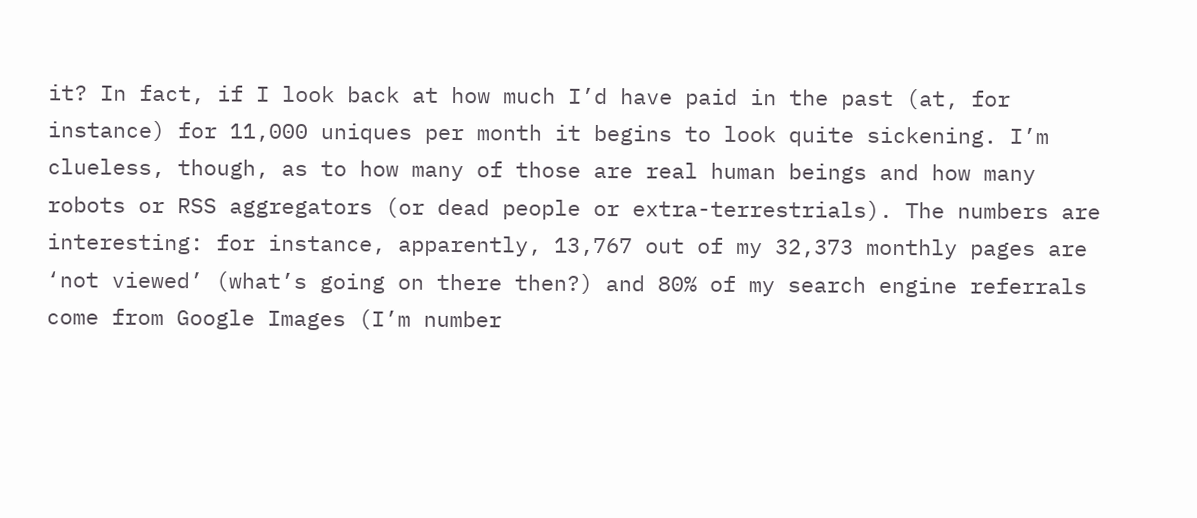it? In fact, if I look back at how much I’d have paid in the past (at, for instance) for 11,000 uniques per month it begins to look quite sickening. I’m clueless, though, as to how many of those are real human beings and how many robots or RSS aggregators (or dead people or extra-terrestrials). The numbers are interesting: for instance, apparently, 13,767 out of my 32,373 monthly pages are ‘not viewed’ (what’s going on there then?) and 80% of my search engine referrals come from Google Images (I’m number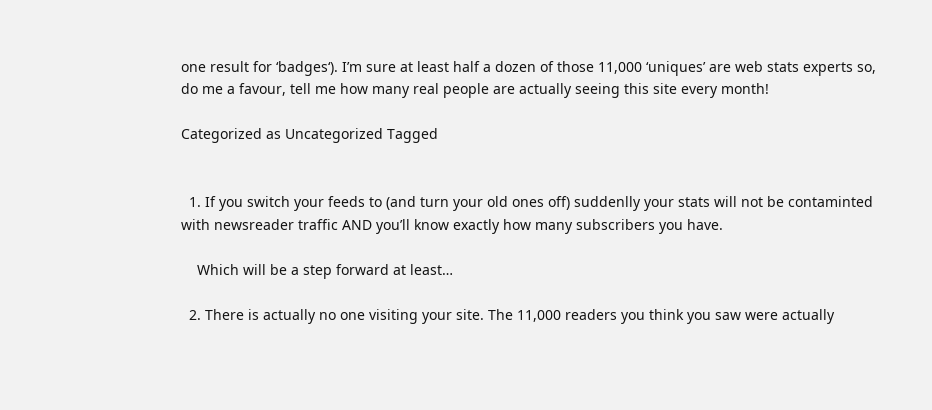one result for ‘badges‘). I’m sure at least half a dozen of those 11,000 ‘uniques’ are web stats experts so, do me a favour, tell me how many real people are actually seeing this site every month!

Categorized as Uncategorized Tagged


  1. If you switch your feeds to (and turn your old ones off) suddenlly your stats will not be contaminted with newsreader traffic AND you’ll know exactly how many subscribers you have.

    Which will be a step forward at least…

  2. There is actually no one visiting your site. The 11,000 readers you think you saw were actually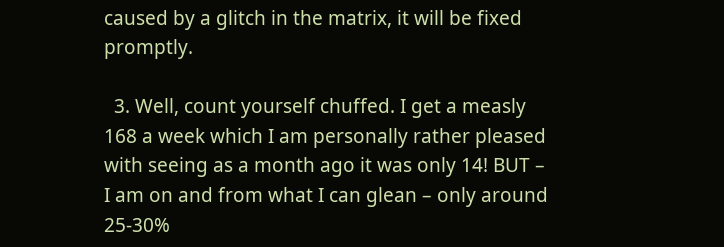caused by a glitch in the matrix, it will be fixed promptly.

  3. Well, count yourself chuffed. I get a measly 168 a week which I am personally rather pleased with seeing as a month ago it was only 14! BUT – I am on and from what I can glean – only around 25-30%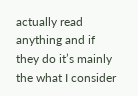actually read anything and if they do it’s mainly the what I consider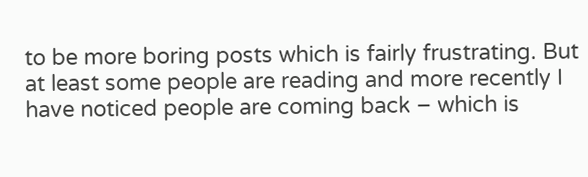to be more boring posts which is fairly frustrating. But at least some people are reading and more recently I have noticed people are coming back – which is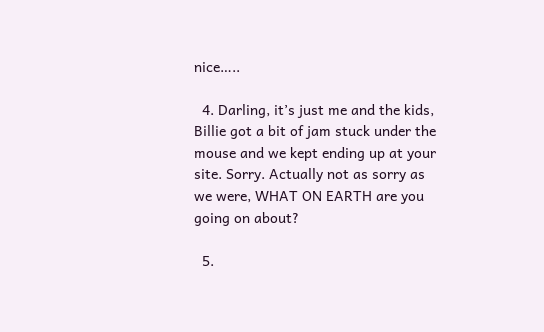nice…..

  4. Darling, it’s just me and the kids, Billie got a bit of jam stuck under the mouse and we kept ending up at your site. Sorry. Actually not as sorry as we were, WHAT ON EARTH are you going on about?

  5.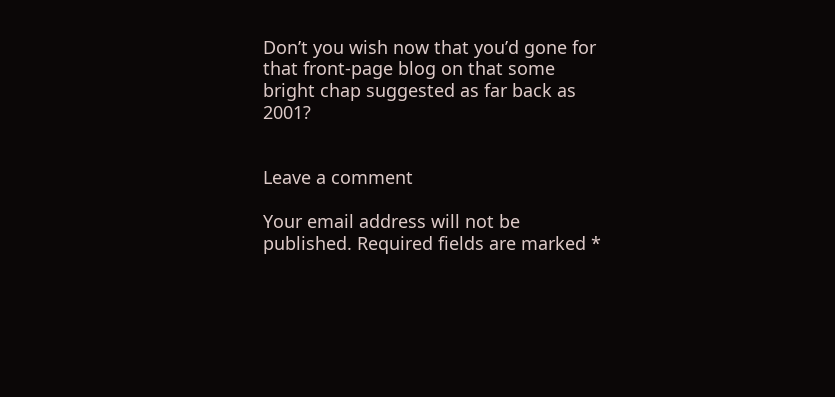Don’t you wish now that you’d gone for that front-page blog on that some bright chap suggested as far back as 2001?


Leave a comment

Your email address will not be published. Required fields are marked *